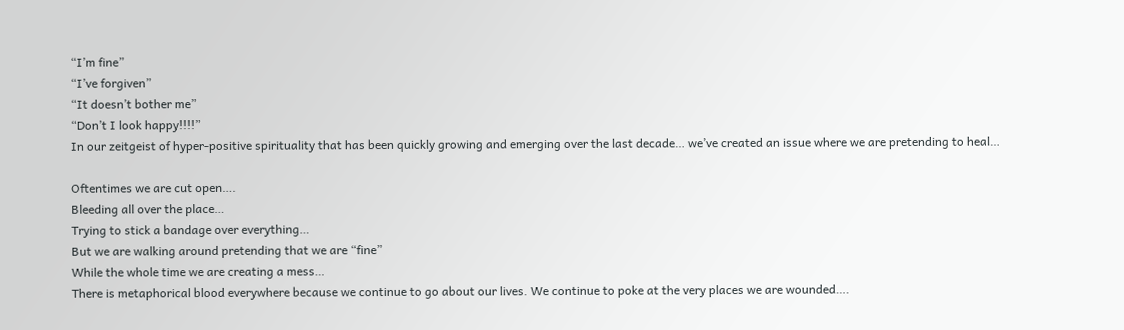“I’m fine”
“I’ve forgiven”
“It doesn’t bother me”
“Don’t I look happy!!!!”
In our zeitgeist of hyper-positive spirituality that has been quickly growing and emerging over the last decade… we’ve created an issue where we are pretending to heal…

Oftentimes we are cut open….
Bleeding all over the place…
Trying to stick a bandage over everything…
But we are walking around pretending that we are “fine”
While the whole time we are creating a mess…
There is metaphorical blood everywhere because we continue to go about our lives. We continue to poke at the very places we are wounded….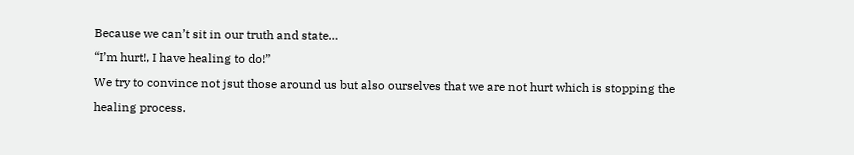Because we can’t sit in our truth and state…
“I’m hurt!, I have healing to do!”
We try to convince not jsut those around us but also ourselves that we are not hurt which is stopping the healing process.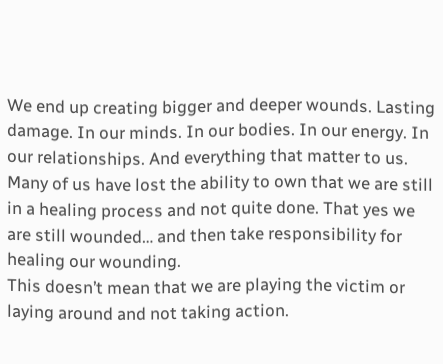We end up creating bigger and deeper wounds. Lasting damage. In our minds. In our bodies. In our energy. In our relationships. And everything that matter to us.
Many of us have lost the ability to own that we are still in a healing process and not quite done. That yes we are still wounded… and then take responsibility for healing our wounding.
This doesn’t mean that we are playing the victim or laying around and not taking action.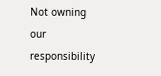Not owning our responsibility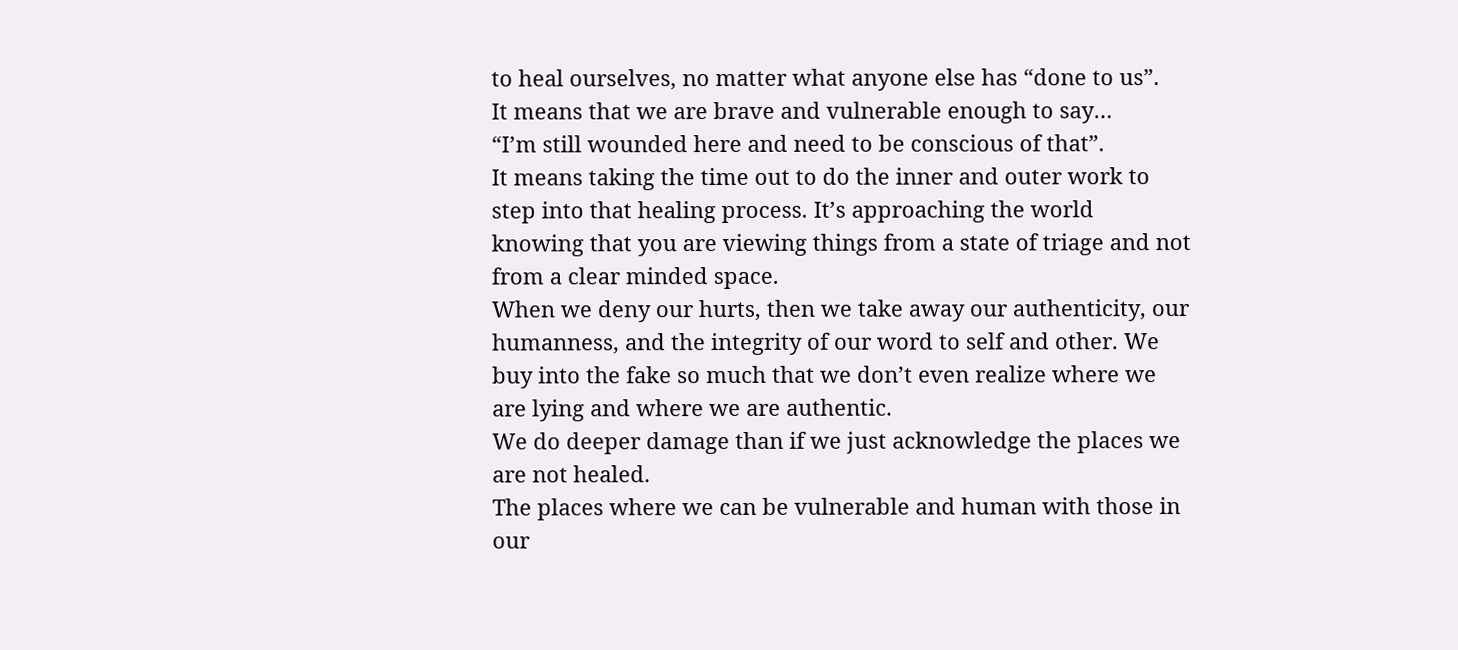to heal ourselves, no matter what anyone else has “done to us”.
It means that we are brave and vulnerable enough to say…
“I’m still wounded here and need to be conscious of that”.
It means taking the time out to do the inner and outer work to step into that healing process. It’s approaching the world knowing that you are viewing things from a state of triage and not from a clear minded space.
When we deny our hurts, then we take away our authenticity, our humanness, and the integrity of our word to self and other. We buy into the fake so much that we don’t even realize where we are lying and where we are authentic.
We do deeper damage than if we just acknowledge the places we are not healed.
The places where we can be vulnerable and human with those in our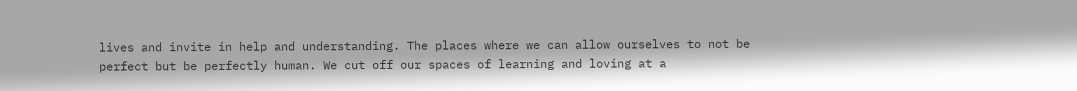lives and invite in help and understanding. The places where we can allow ourselves to not be perfect but be perfectly human. We cut off our spaces of learning and loving at a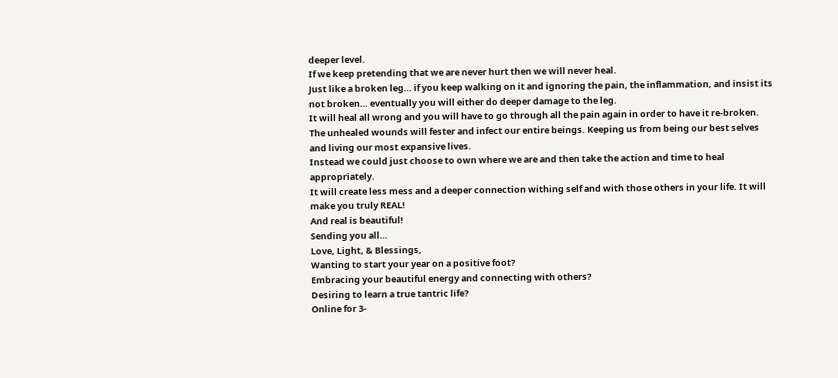deeper level.
If we keep pretending that we are never hurt then we will never heal.
Just like a broken leg… if you keep walking on it and ignoring the pain, the inflammation, and insist its not broken… eventually you will either do deeper damage to the leg.
It will heal all wrong and you will have to go through all the pain again in order to have it re-broken.
The unhealed wounds will fester and infect our entire beings. Keeping us from being our best selves and living our most expansive lives.
Instead we could just choose to own where we are and then take the action and time to heal appropriately.
It will create less mess and a deeper connection withing self and with those others in your life. It will make you truly REAL!
And real is beautiful!
Sending you all…
Love, Light, & Blessings,
Wanting to start your year on a positive foot?
Embracing your beautiful energy and connecting with others?
Desiring to learn a true tantric life?
Online for 3-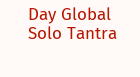Day Global Solo Tantra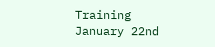Training
January 22nd